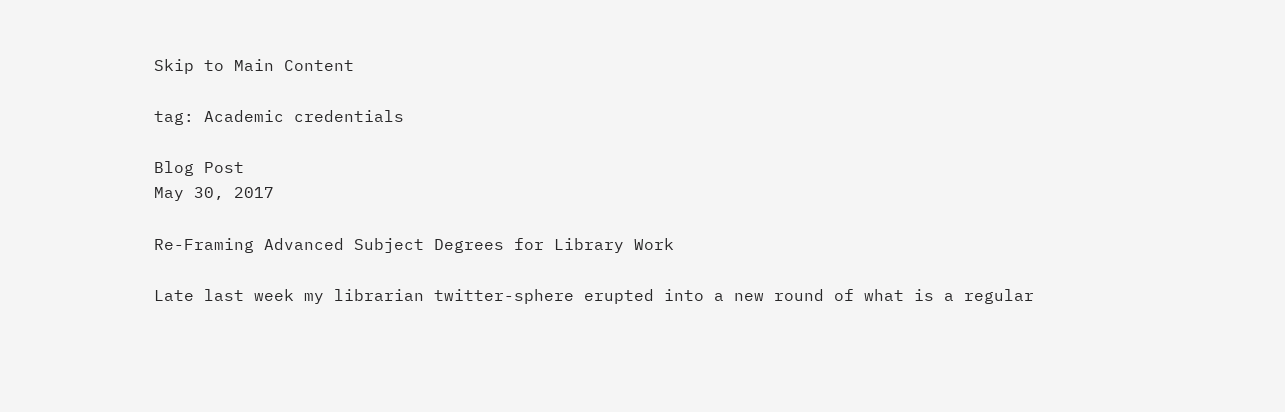Skip to Main Content

tag: Academic credentials

Blog Post
May 30, 2017

Re-Framing Advanced Subject Degrees for Library Work

Late last week my librarian twitter-sphere erupted into a new round of what is a regular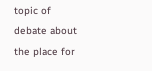topic of debate about the place for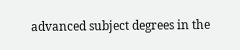advanced subject degrees in the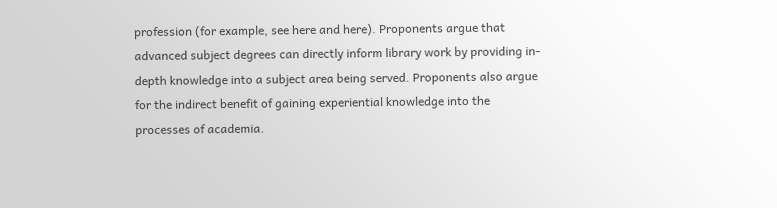profession (for example, see here and here). Proponents argue that advanced subject degrees can directly inform library work by providing in-depth knowledge into a subject area being served. Proponents also argue for the indirect benefit of gaining experiential knowledge into the processes of academia.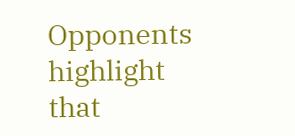Opponents highlight that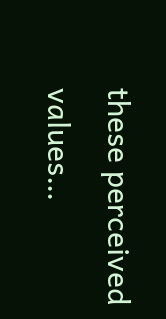these perceived values…